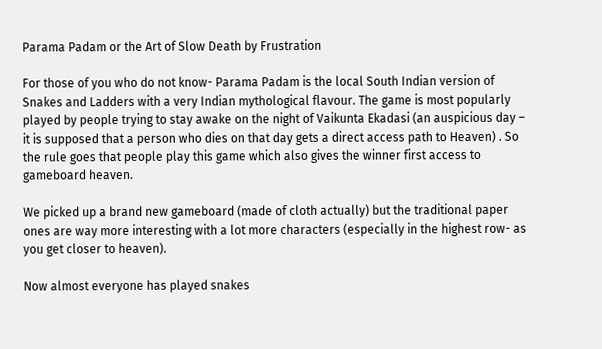Parama Padam or the Art of Slow Death by Frustration

For those of you who do not know- Parama Padam is the local South Indian version of Snakes and Ladders with a very Indian mythological flavour. The game is most popularly played by people trying to stay awake on the night of Vaikunta Ekadasi (an auspicious day – it is supposed that a person who dies on that day gets a direct access path to Heaven) . So the rule goes that people play this game which also gives the winner first access to gameboard heaven.

We picked up a brand new gameboard (made of cloth actually) but the traditional paper ones are way more interesting with a lot more characters (especially in the highest row- as you get closer to heaven).

Now almost everyone has played snakes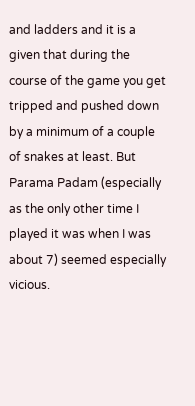and ladders and it is a given that during the course of the game you get tripped and pushed down by a minimum of a couple of snakes at least. But Parama Padam (especially as the only other time I played it was when I was about 7) seemed especially vicious.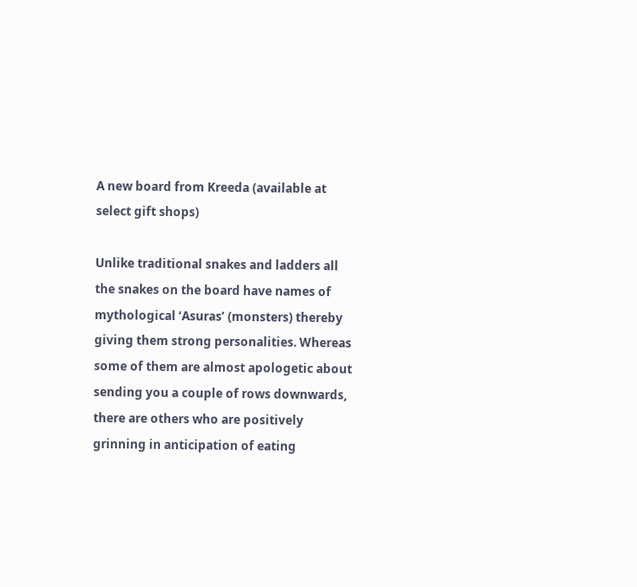A new board from Kreeda (available at select gift shops)

Unlike traditional snakes and ladders all the snakes on the board have names of mythological ‘Asuras’ (monsters) thereby giving them strong personalities. Whereas some of them are almost apologetic about sending you a couple of rows downwards, there are others who are positively grinning in anticipation of eating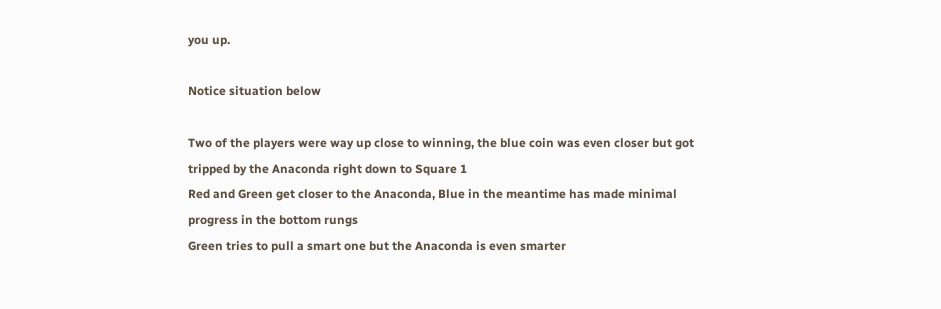you up.

Notice situation below

Two of the players were way up close to winning, the blue coin was even closer but got tripped by the Anaconda right down to Square 1
Red and Green get closer to the Anaconda, Blue in the meantime has made minimal progress in the bottom rungs
Green tries to pull a smart one but the Anaconda is even smarter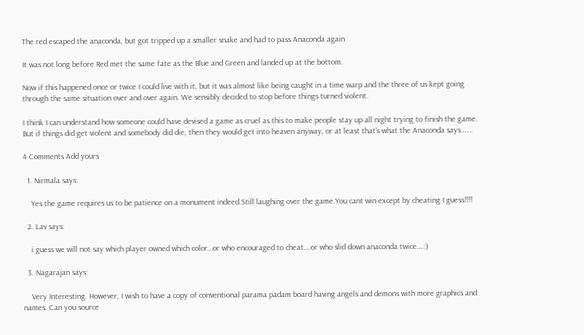The red escaped the anaconda, but got tripped up a smaller snake and had to pass Anaconda again

It was not long before Red met the same fate as the Blue and Green and landed up at the bottom.

Now if this happened once or twice I could live with it, but it was almost like being caught in a time warp and the three of us kept going through the same situation over and over again. We sensibly decided to stop before things turned violent.

I think I can understand how someone could have devised a game as cruel as this to make people stay up all night trying to finish the game. But if things did get violent and somebody did die, then they would get into heaven anyway, or at least that’s what the Anaconda says…….

4 Comments Add yours

  1. Nirmala says:

    Yes the game requires us to be patience on a monument indeed.Still laughing over the game.You cant win except by cheating I guess!!!!

  2. Lav says:

    i guess we will not say which player owned which color…or who encouraged to cheat….or who slid down anaconda twice….:)

  3. Nagarajan says:

    Very Interesting. However, I wish to have a copy of conventional parama padam board having angels and demons with more graphics and names. Can you source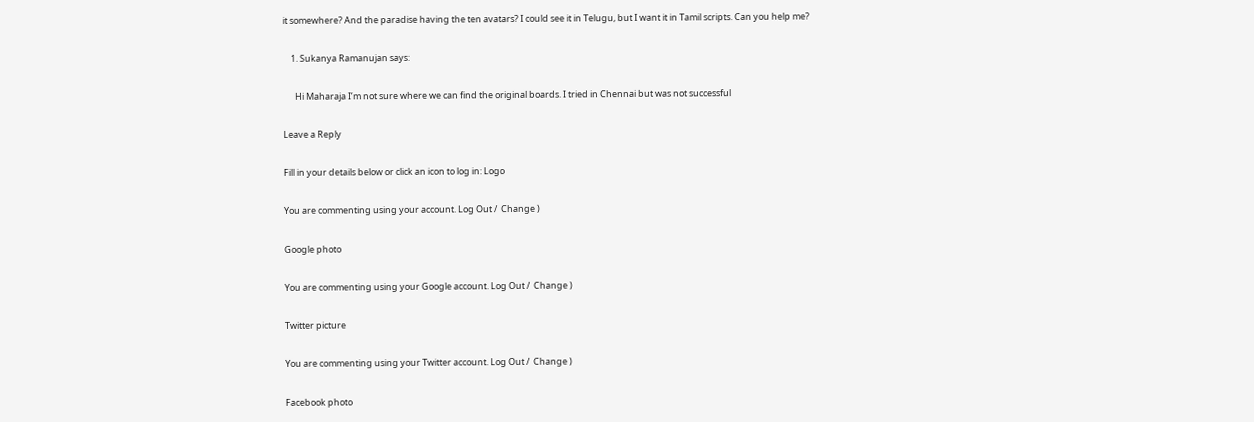it somewhere? And the paradise having the ten avatars? I could see it in Telugu, but I want it in Tamil scripts. Can you help me?

    1. Sukanya Ramanujan says:

      Hi Maharaja I’m not sure where we can find the original boards. I tried in Chennai but was not successful

Leave a Reply

Fill in your details below or click an icon to log in: Logo

You are commenting using your account. Log Out /  Change )

Google photo

You are commenting using your Google account. Log Out /  Change )

Twitter picture

You are commenting using your Twitter account. Log Out /  Change )

Facebook photo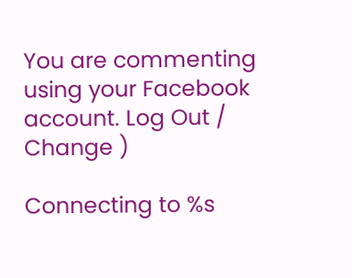You are commenting using your Facebook account. Log Out /  Change )

Connecting to %s